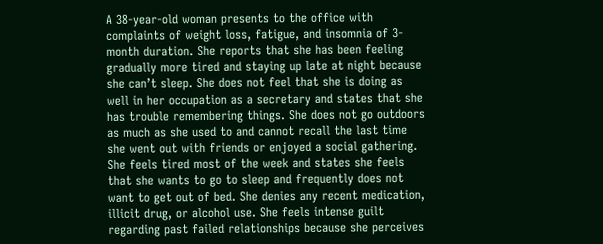A 38-year-old woman presents to the office with complaints of weight loss, fatigue, and insomnia of 3-month duration. She reports that she has been feeling gradually more tired and staying up late at night because she can’t sleep. She does not feel that she is doing as well in her occupation as a secretary and states that she has trouble remembering things. She does not go outdoors as much as she used to and cannot recall the last time she went out with friends or enjoyed a social gathering. She feels tired most of the week and states she feels that she wants to go to sleep and frequently does not want to get out of bed. She denies any recent medication, illicit drug, or alcohol use. She feels intense guilt regarding past failed relationships because she perceives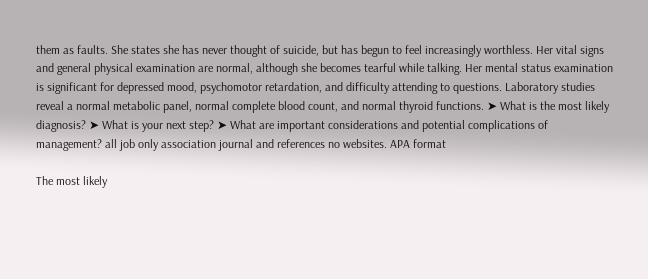them as faults. She states she has never thought of suicide, but has begun to feel increasingly worthless. Her vital signs and general physical examination are normal, although she becomes tearful while talking. Her mental status examination is significant for depressed mood, psychomotor retardation, and difficulty attending to questions. Laboratory studies reveal a normal metabolic panel, normal complete blood count, and normal thyroid functions. ➤ What is the most likely diagnosis? ➤ What is your next step? ➤ What are important considerations and potential complications of management? all job only association journal and references no websites. APA format

The most likely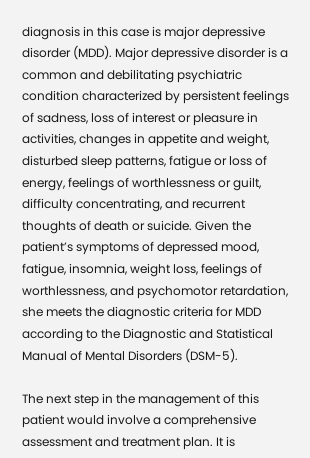diagnosis in this case is major depressive disorder (MDD). Major depressive disorder is a common and debilitating psychiatric condition characterized by persistent feelings of sadness, loss of interest or pleasure in activities, changes in appetite and weight, disturbed sleep patterns, fatigue or loss of energy, feelings of worthlessness or guilt, difficulty concentrating, and recurrent thoughts of death or suicide. Given the patient’s symptoms of depressed mood, fatigue, insomnia, weight loss, feelings of worthlessness, and psychomotor retardation, she meets the diagnostic criteria for MDD according to the Diagnostic and Statistical Manual of Mental Disorders (DSM-5).

The next step in the management of this patient would involve a comprehensive assessment and treatment plan. It is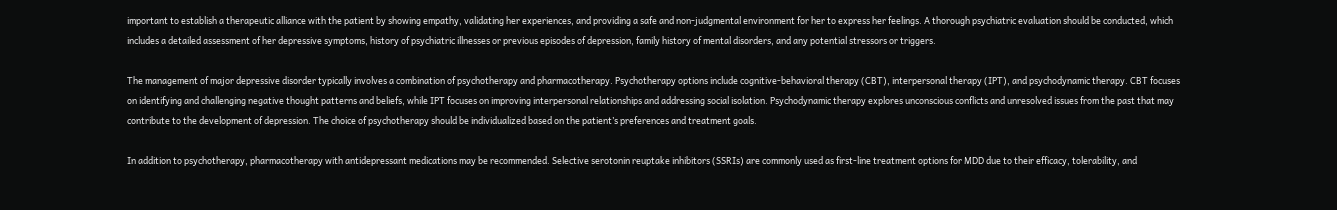important to establish a therapeutic alliance with the patient by showing empathy, validating her experiences, and providing a safe and non-judgmental environment for her to express her feelings. A thorough psychiatric evaluation should be conducted, which includes a detailed assessment of her depressive symptoms, history of psychiatric illnesses or previous episodes of depression, family history of mental disorders, and any potential stressors or triggers.

The management of major depressive disorder typically involves a combination of psychotherapy and pharmacotherapy. Psychotherapy options include cognitive-behavioral therapy (CBT), interpersonal therapy (IPT), and psychodynamic therapy. CBT focuses on identifying and challenging negative thought patterns and beliefs, while IPT focuses on improving interpersonal relationships and addressing social isolation. Psychodynamic therapy explores unconscious conflicts and unresolved issues from the past that may contribute to the development of depression. The choice of psychotherapy should be individualized based on the patient’s preferences and treatment goals.

In addition to psychotherapy, pharmacotherapy with antidepressant medications may be recommended. Selective serotonin reuptake inhibitors (SSRIs) are commonly used as first-line treatment options for MDD due to their efficacy, tolerability, and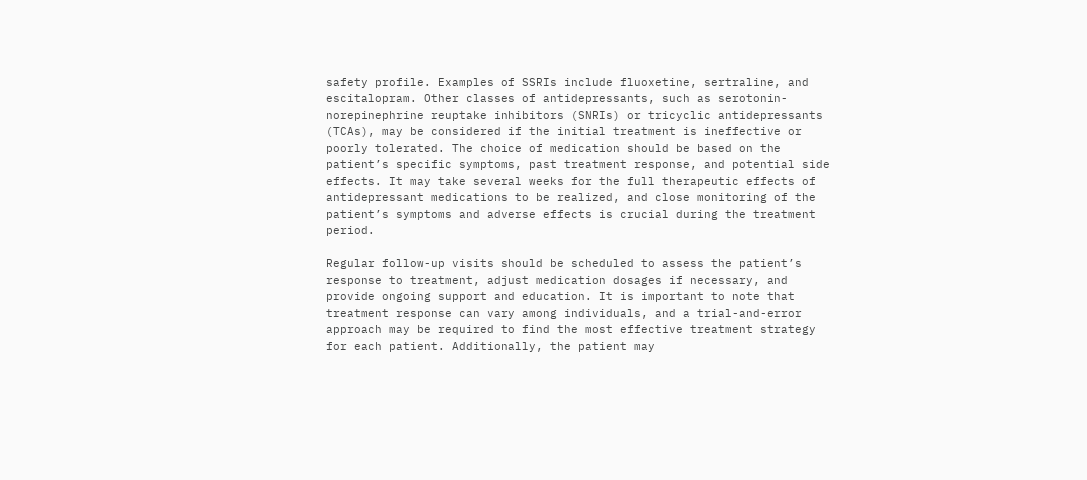safety profile. Examples of SSRIs include fluoxetine, sertraline, and escitalopram. Other classes of antidepressants, such as serotonin-norepinephrine reuptake inhibitors (SNRIs) or tricyclic antidepressants (TCAs), may be considered if the initial treatment is ineffective or poorly tolerated. The choice of medication should be based on the patient’s specific symptoms, past treatment response, and potential side effects. It may take several weeks for the full therapeutic effects of antidepressant medications to be realized, and close monitoring of the patient’s symptoms and adverse effects is crucial during the treatment period.

Regular follow-up visits should be scheduled to assess the patient’s response to treatment, adjust medication dosages if necessary, and provide ongoing support and education. It is important to note that treatment response can vary among individuals, and a trial-and-error approach may be required to find the most effective treatment strategy for each patient. Additionally, the patient may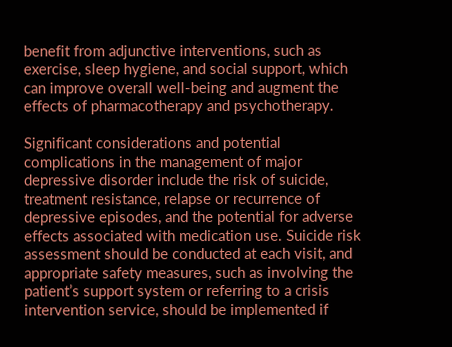benefit from adjunctive interventions, such as exercise, sleep hygiene, and social support, which can improve overall well-being and augment the effects of pharmacotherapy and psychotherapy.

Significant considerations and potential complications in the management of major depressive disorder include the risk of suicide, treatment resistance, relapse or recurrence of depressive episodes, and the potential for adverse effects associated with medication use. Suicide risk assessment should be conducted at each visit, and appropriate safety measures, such as involving the patient’s support system or referring to a crisis intervention service, should be implemented if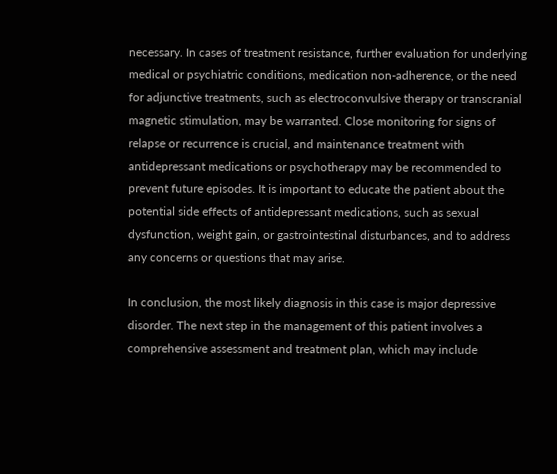necessary. In cases of treatment resistance, further evaluation for underlying medical or psychiatric conditions, medication non-adherence, or the need for adjunctive treatments, such as electroconvulsive therapy or transcranial magnetic stimulation, may be warranted. Close monitoring for signs of relapse or recurrence is crucial, and maintenance treatment with antidepressant medications or psychotherapy may be recommended to prevent future episodes. It is important to educate the patient about the potential side effects of antidepressant medications, such as sexual dysfunction, weight gain, or gastrointestinal disturbances, and to address any concerns or questions that may arise.

In conclusion, the most likely diagnosis in this case is major depressive disorder. The next step in the management of this patient involves a comprehensive assessment and treatment plan, which may include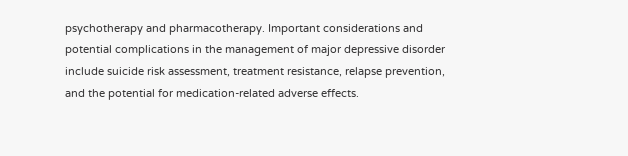psychotherapy and pharmacotherapy. Important considerations and potential complications in the management of major depressive disorder include suicide risk assessment, treatment resistance, relapse prevention, and the potential for medication-related adverse effects.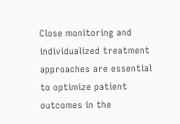Close monitoring and individualized treatment approaches are essential to optimize patient outcomes in the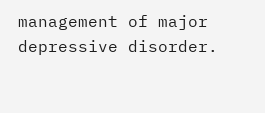management of major depressive disorder.